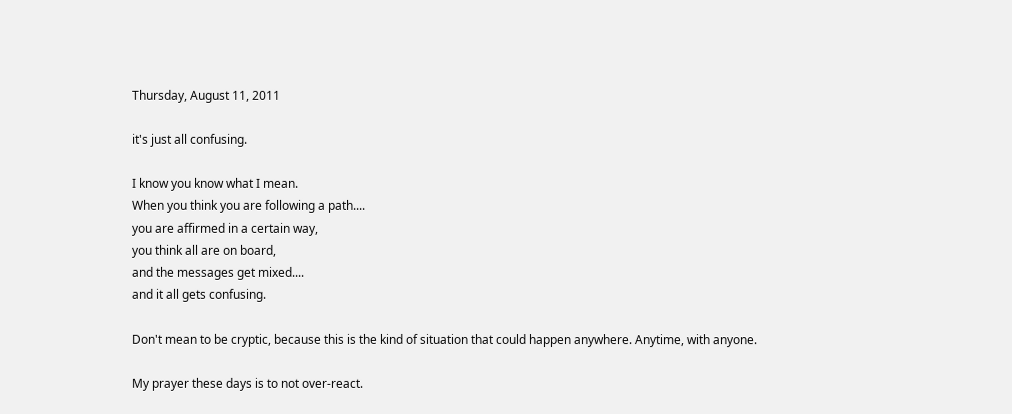Thursday, August 11, 2011

it's just all confusing.

I know you know what I mean.
When you think you are following a path....
you are affirmed in a certain way,
you think all are on board,
and the messages get mixed....
and it all gets confusing.

Don't mean to be cryptic, because this is the kind of situation that could happen anywhere. Anytime, with anyone.

My prayer these days is to not over-react.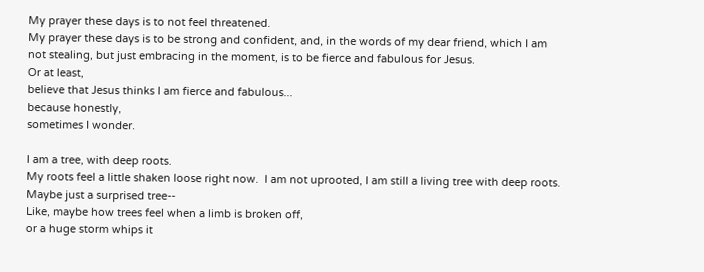My prayer these days is to not feel threatened.
My prayer these days is to be strong and confident, and, in the words of my dear friend, which I am not stealing, but just embracing in the moment, is to be fierce and fabulous for Jesus.
Or at least,
believe that Jesus thinks I am fierce and fabulous...
because honestly,
sometimes I wonder.

I am a tree, with deep roots.
My roots feel a little shaken loose right now.  I am not uprooted, I am still a living tree with deep roots.
Maybe just a surprised tree--
Like, maybe how trees feel when a limb is broken off,
or a huge storm whips it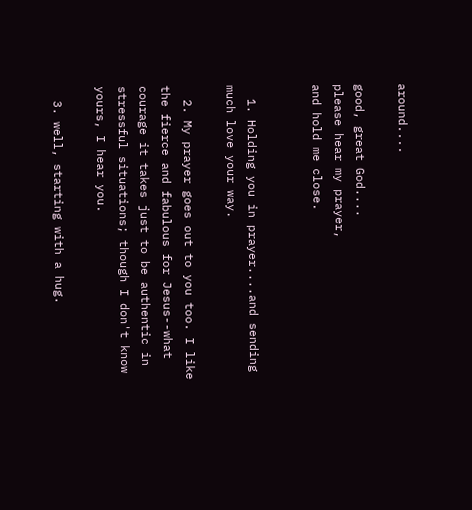around....

good, great God....
please hear my prayer,
and hold me close.


  1. Holding you in prayer....and sending much love your way.

  2. My prayer goes out to you too. I like the fierce and fabulous for Jesus--what courage it takes just to be authentic in stressful situations; though I don't know yours, I hear you.

  3. well, starting with a hug.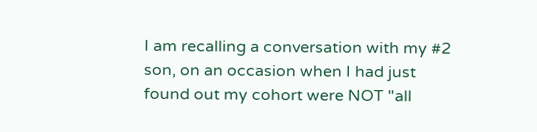I am recalling a conversation with my #2 son, on an occasion when I had just found out my cohort were NOT "all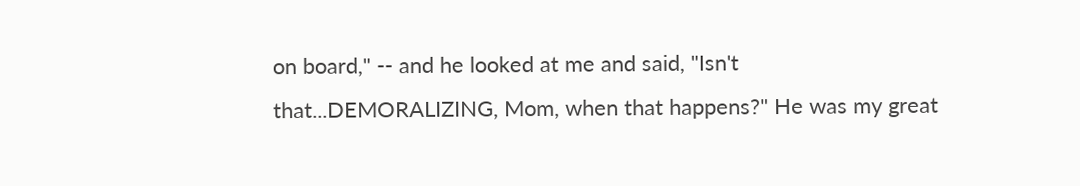on board," -- and he looked at me and said, "Isn't that...DEMORALIZING, Mom, when that happens?" He was my great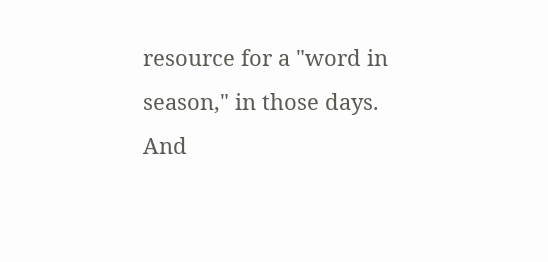resource for a "word in season," in those days. And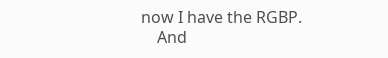now I have the RGBP.
    And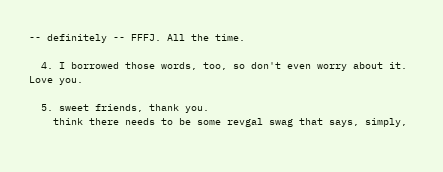-- definitely -- FFFJ. All the time.

  4. I borrowed those words, too, so don't even worry about it. Love you.

  5. sweet friends, thank you.
    think there needs to be some revgal swag that says, simply,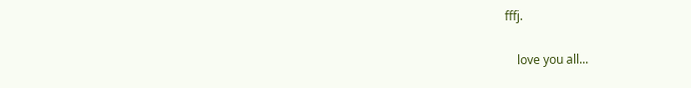fffj.

    love you all...